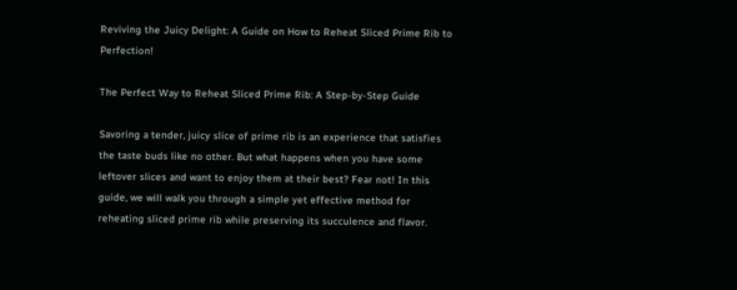Reviving the Juicy Delight: A Guide on How to Reheat Sliced Prime Rib to Perfection!

The Perfect Way to Reheat Sliced Prime Rib: A Step-by-Step Guide

Savoring a tender, juicy slice of prime rib is an experience that satisfies the taste buds like no other. But what happens when you have some leftover slices and want to enjoy them at their best? Fear not! In this guide, we will walk you through a simple yet effective method for reheating sliced prime rib while preserving its succulence and flavor.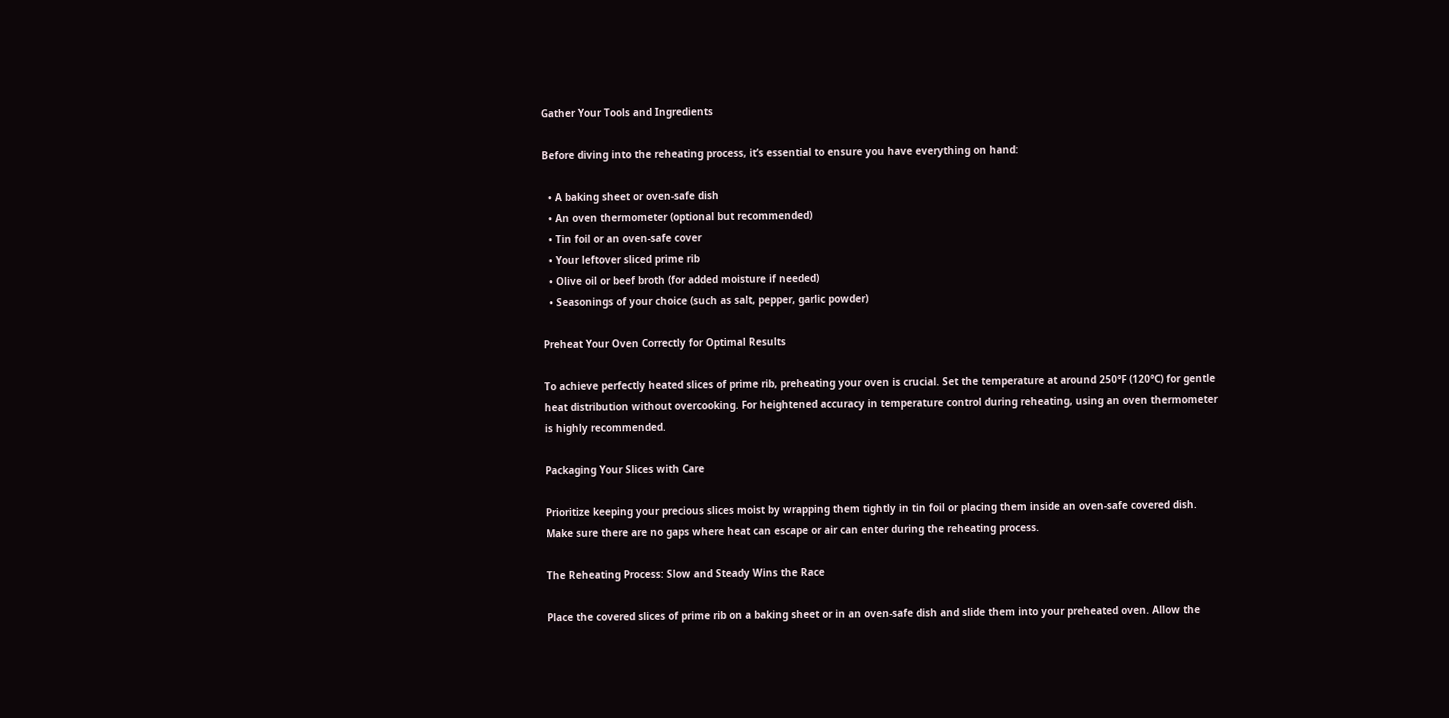Gather Your Tools and Ingredients

Before diving into the reheating process, it’s essential to ensure you have everything on hand:

  • A baking sheet or oven-safe dish
  • An oven thermometer (optional but recommended)
  • Tin foil or an oven-safe cover
  • Your leftover sliced prime rib
  • Olive oil or beef broth (for added moisture if needed)
  • Seasonings of your choice (such as salt, pepper, garlic powder)

Preheat Your Oven Correctly for Optimal Results

To achieve perfectly heated slices of prime rib, preheating your oven is crucial. Set the temperature at around 250°F (120°C) for gentle heat distribution without overcooking. For heightened accuracy in temperature control during reheating, using an oven thermometer is highly recommended.

Packaging Your Slices with Care

Prioritize keeping your precious slices moist by wrapping them tightly in tin foil or placing them inside an oven-safe covered dish. Make sure there are no gaps where heat can escape or air can enter during the reheating process.

The Reheating Process: Slow and Steady Wins the Race

Place the covered slices of prime rib on a baking sheet or in an oven-safe dish and slide them into your preheated oven. Allow the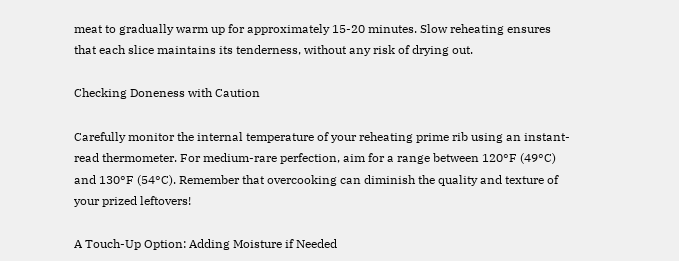meat to gradually warm up for approximately 15-20 minutes. Slow reheating ensures that each slice maintains its tenderness, without any risk of drying out.

Checking Doneness with Caution

Carefully monitor the internal temperature of your reheating prime rib using an instant-read thermometer. For medium-rare perfection, aim for a range between 120°F (49°C) and 130°F (54°C). Remember that overcooking can diminish the quality and texture of your prized leftovers!

A Touch-Up Option: Adding Moisture if Needed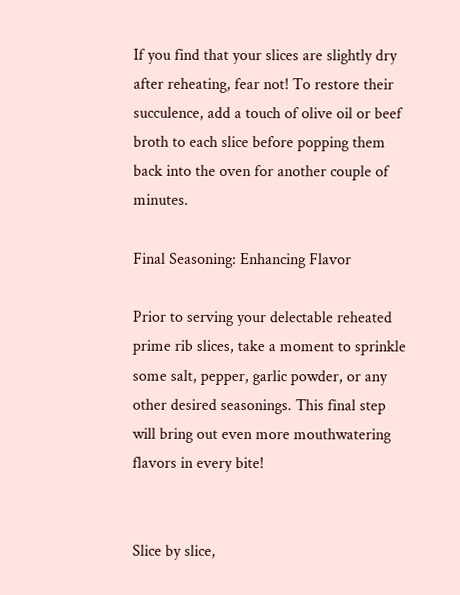If you find that your slices are slightly dry after reheating, fear not! To restore their succulence, add a touch of olive oil or beef broth to each slice before popping them back into the oven for another couple of minutes.

Final Seasoning: Enhancing Flavor

Prior to serving your delectable reheated prime rib slices, take a moment to sprinkle some salt, pepper, garlic powder, or any other desired seasonings. This final step will bring out even more mouthwatering flavors in every bite!


Slice by slice,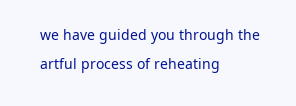we have guided you through the artful process of reheating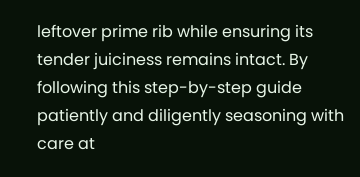leftover prime rib while ensuring its tender juiciness remains intact. By following this step-by-step guide patiently and diligently seasoning with care at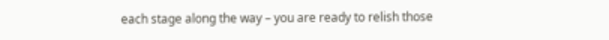each stage along the way – you are ready to relish those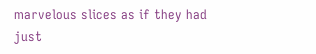marvelous slices as if they had just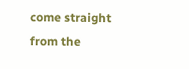come straight from the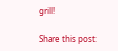grill!

Share this post: